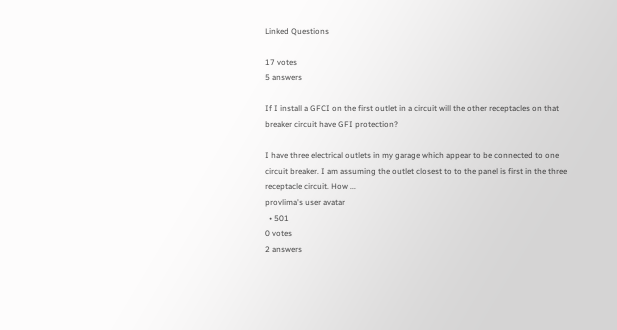Linked Questions

17 votes
5 answers

If I install a GFCI on the first outlet in a circuit will the other receptacles on that breaker circuit have GFI protection?

I have three electrical outlets in my garage which appear to be connected to one circuit breaker. I am assuming the outlet closest to to the panel is first in the three receptacle circuit. How ...
provlima's user avatar
  • 501
0 votes
2 answers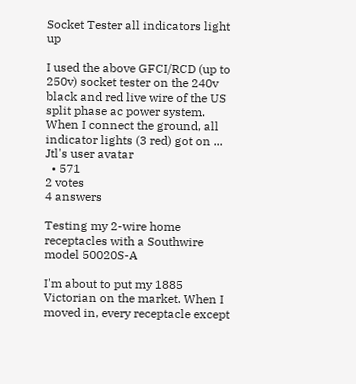Socket Tester all indicators light up

I used the above GFCI/RCD (up to 250v) socket tester on the 240v black and red live wire of the US split phase ac power system. When I connect the ground, all indicator lights (3 red) got on ...
Jtl's user avatar
  • 571
2 votes
4 answers

Testing my 2-wire home receptacles with a Southwire model 50020S-A

I'm about to put my 1885 Victorian on the market. When I moved in, every receptacle except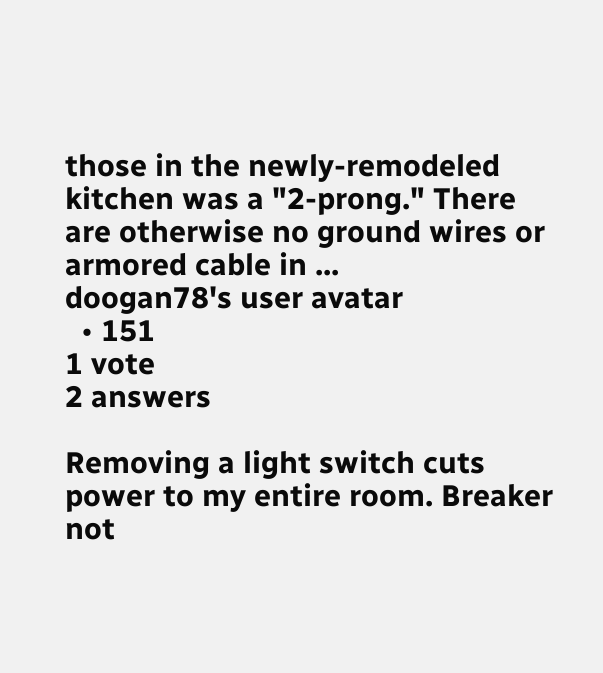those in the newly-remodeled kitchen was a "2-prong." There are otherwise no ground wires or armored cable in ...
doogan78's user avatar
  • 151
1 vote
2 answers

Removing a light switch cuts power to my entire room. Breaker not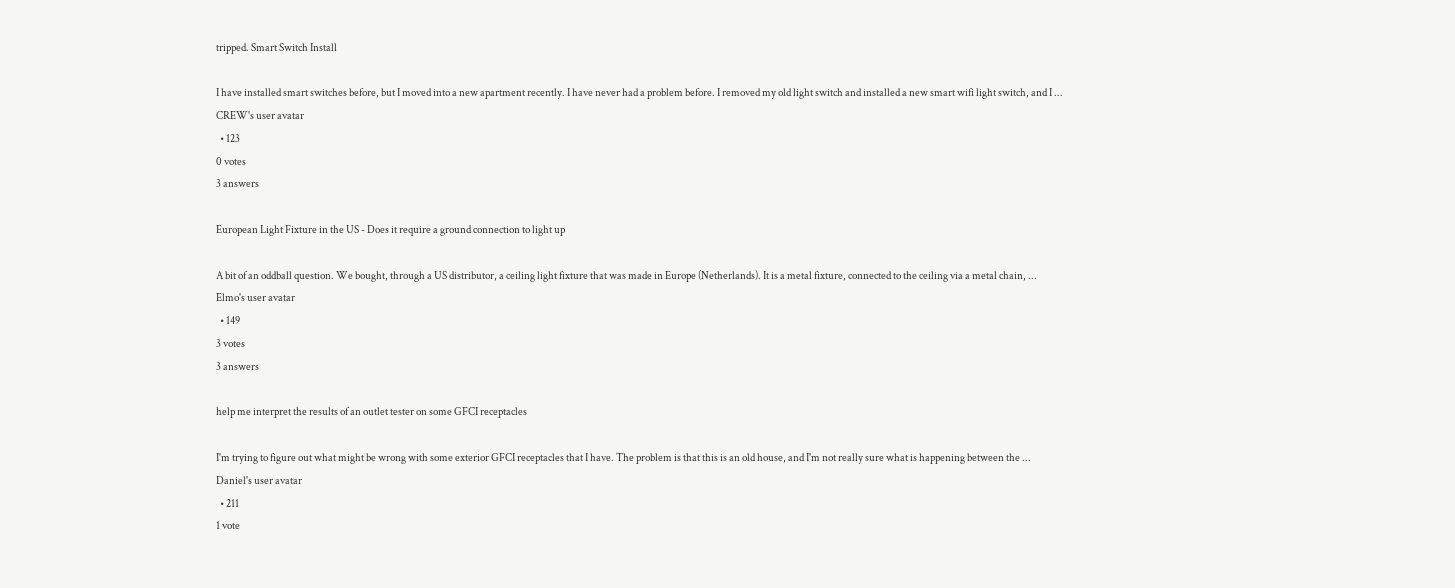tripped. Smart Switch Install

I have installed smart switches before, but I moved into a new apartment recently. I have never had a problem before. I removed my old light switch and installed a new smart wifi light switch, and I ...
CREW's user avatar
  • 123
0 votes
3 answers

European Light Fixture in the US - Does it require a ground connection to light up

A bit of an oddball question. We bought, through a US distributor, a ceiling light fixture that was made in Europe (Netherlands). It is a metal fixture, connected to the ceiling via a metal chain, ...
Elmo's user avatar
  • 149
3 votes
3 answers

help me interpret the results of an outlet tester on some GFCI receptacles

I'm trying to figure out what might be wrong with some exterior GFCI receptacles that I have. The problem is that this is an old house, and I'm not really sure what is happening between the ...
Daniel's user avatar
  • 211
1 vote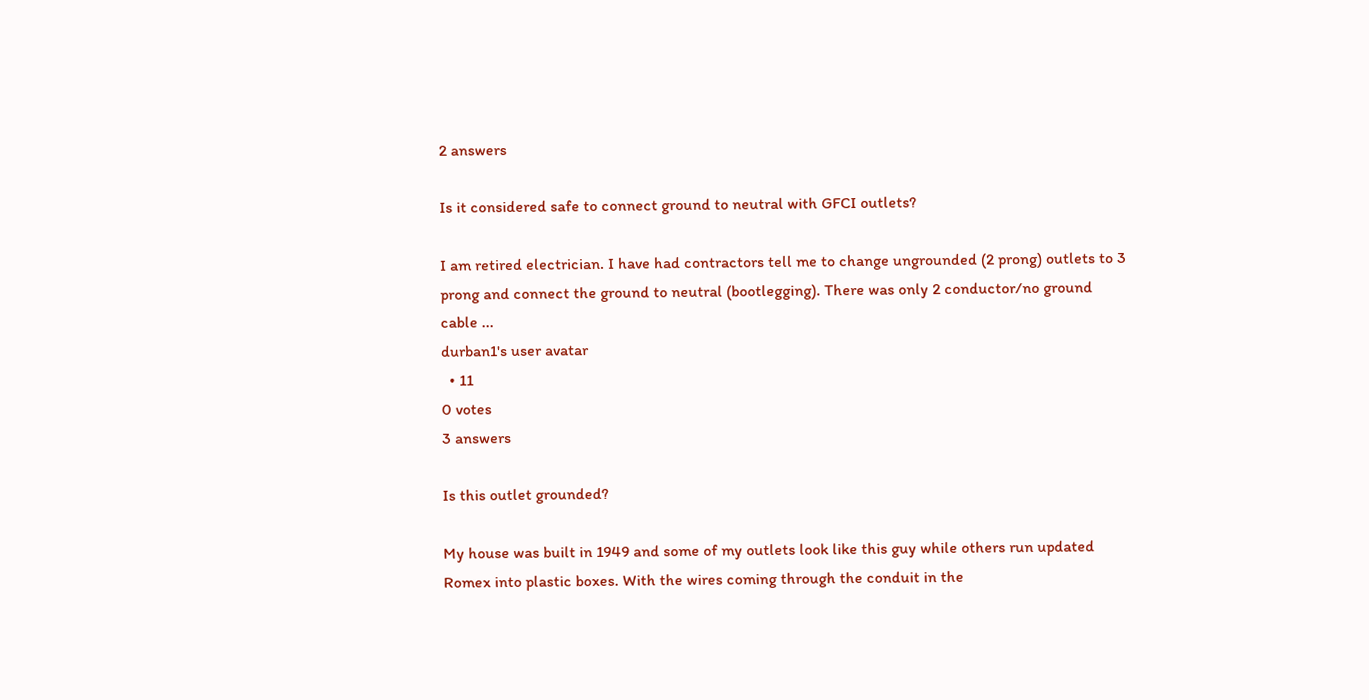2 answers

Is it considered safe to connect ground to neutral with GFCI outlets?

I am retired electrician. I have had contractors tell me to change ungrounded (2 prong) outlets to 3 prong and connect the ground to neutral (bootlegging). There was only 2 conductor/no ground cable ...
durban1's user avatar
  • 11
0 votes
3 answers

Is this outlet grounded?

My house was built in 1949 and some of my outlets look like this guy while others run updated Romex into plastic boxes. With the wires coming through the conduit in the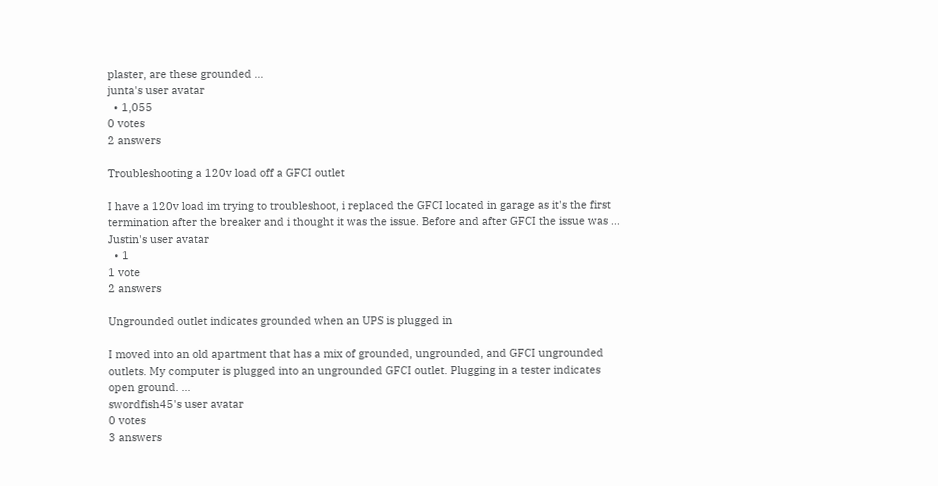plaster, are these grounded ...
junta's user avatar
  • 1,055
0 votes
2 answers

Troubleshooting a 120v load off a GFCI outlet

I have a 120v load im trying to troubleshoot, i replaced the GFCI located in garage as it's the first termination after the breaker and i thought it was the issue. Before and after GFCI the issue was ...
Justin's user avatar
  • 1
1 vote
2 answers

Ungrounded outlet indicates grounded when an UPS is plugged in

I moved into an old apartment that has a mix of grounded, ungrounded, and GFCI ungrounded outlets. My computer is plugged into an ungrounded GFCI outlet. Plugging in a tester indicates open ground. ...
swordfish45's user avatar
0 votes
3 answers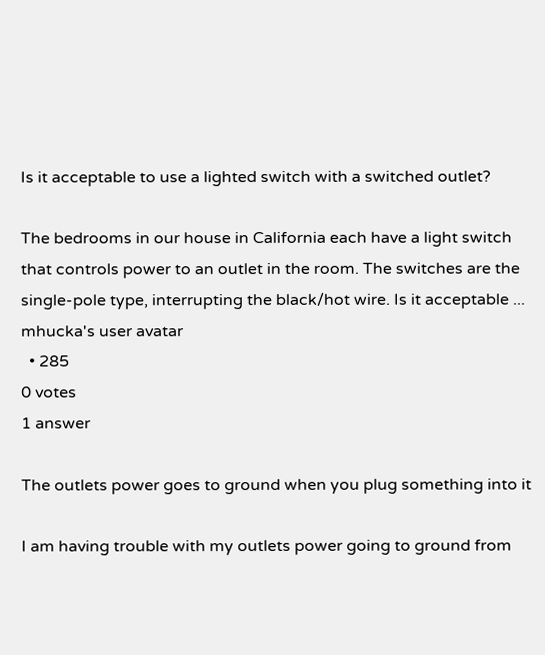Is it acceptable to use a lighted switch with a switched outlet?

The bedrooms in our house in California each have a light switch that controls power to an outlet in the room. The switches are the single-pole type, interrupting the black/hot wire. Is it acceptable ...
mhucka's user avatar
  • 285
0 votes
1 answer

The outlets power goes to ground when you plug something into it

I am having trouble with my outlets power going to ground from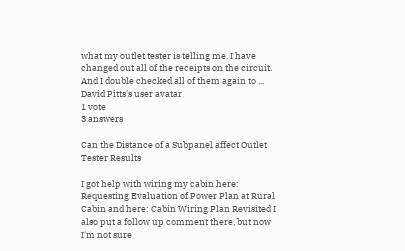what my outlet tester is telling me. I have changed out all of the receipts on the circuit. And I double checked all of them again to ...
David Pitts's user avatar
1 vote
3 answers

Can the Distance of a Subpanel affect Outlet Tester Results

I got help with wiring my cabin here: Requesting Evaluation of Power Plan at Rural Cabin and here: Cabin Wiring Plan Revisited I also put a follow up comment there, but now I'm not sure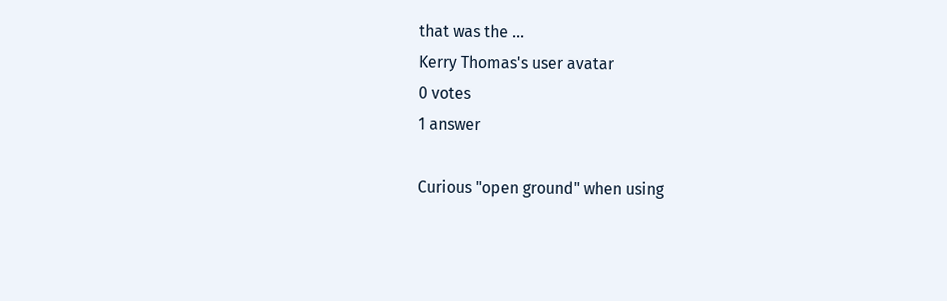that was the ...
Kerry Thomas's user avatar
0 votes
1 answer

Curious "open ground" when using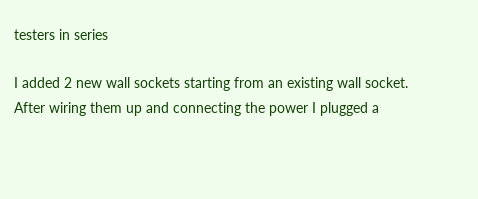testers in series

I added 2 new wall sockets starting from an existing wall socket. After wiring them up and connecting the power I plugged a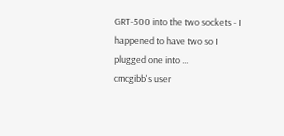GRT-500 into the two sockets - I happened to have two so I plugged one into ...
cmcgibb's user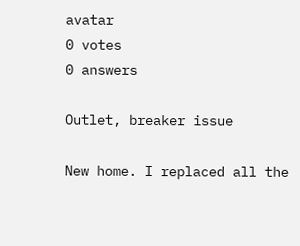avatar
0 votes
0 answers

Outlet, breaker issue

New home. I replaced all the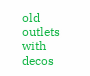old outlets with decos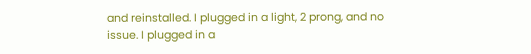and reinstalled. I plugged in a light, 2 prong, and no issue. I plugged in a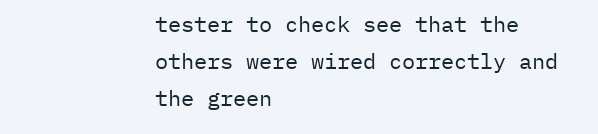tester to check see that the others were wired correctly and the green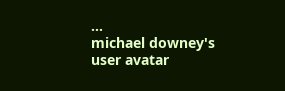...
michael downey's user avatar